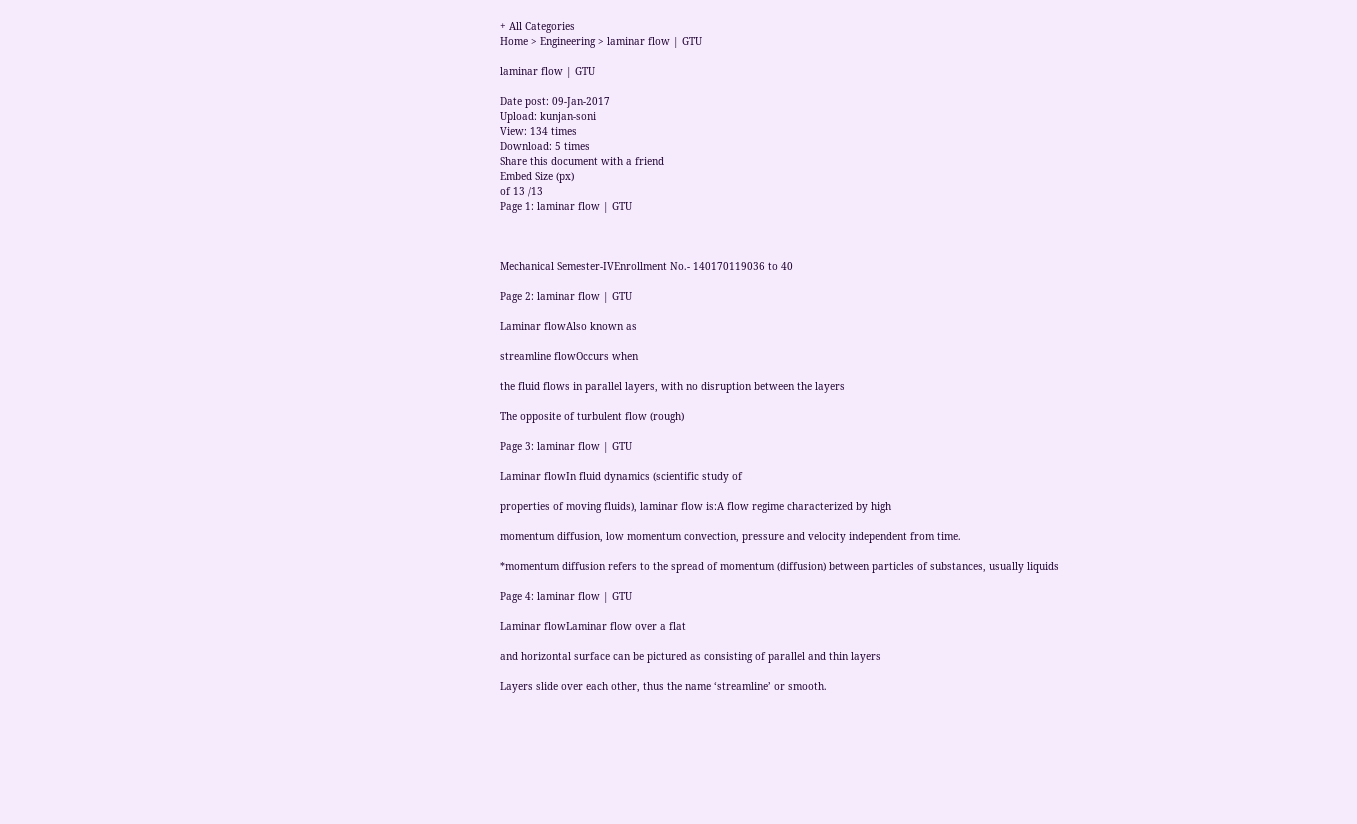+ All Categories
Home > Engineering > laminar flow | GTU

laminar flow | GTU

Date post: 09-Jan-2017
Upload: kunjan-soni
View: 134 times
Download: 5 times
Share this document with a friend
Embed Size (px)
of 13 /13
Page 1: laminar flow | GTU



Mechanical Semester-IVEnrollment No.- 140170119036 to 40

Page 2: laminar flow | GTU

Laminar flowAlso known as

streamline flowOccurs when

the fluid flows in parallel layers, with no disruption between the layers

The opposite of turbulent flow (rough)

Page 3: laminar flow | GTU

Laminar flowIn fluid dynamics (scientific study of

properties of moving fluids), laminar flow is:A flow regime characterized by high

momentum diffusion, low momentum convection, pressure and velocity independent from time.

*momentum diffusion refers to the spread of momentum (diffusion) between particles of substances, usually liquids

Page 4: laminar flow | GTU

Laminar flowLaminar flow over a flat

and horizontal surface can be pictured as consisting of parallel and thin layers

Layers slide over each other, thus the name ‘streamline’ or smooth.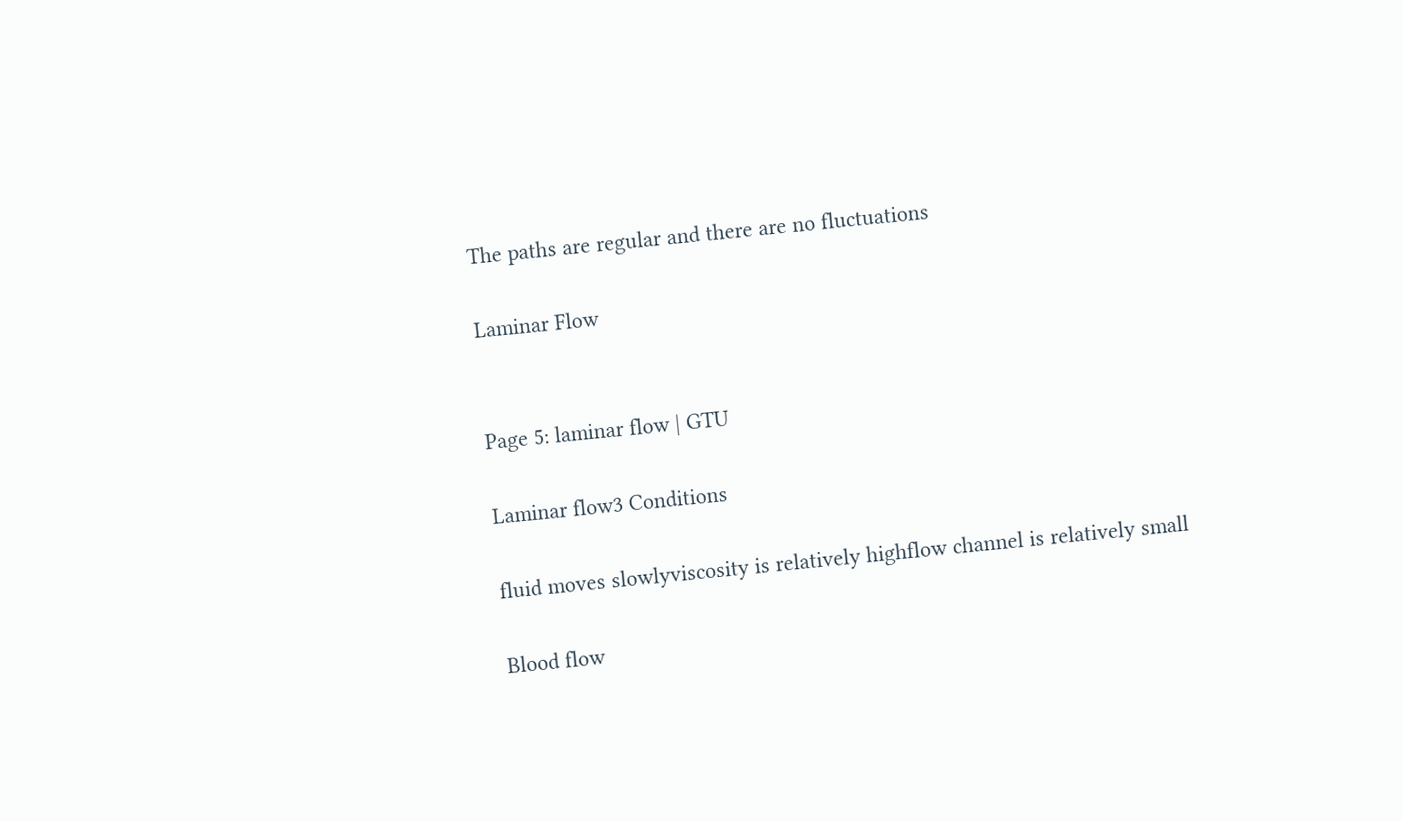The paths are regular and there are no fluctuations

Laminar Flow


Page 5: laminar flow | GTU

Laminar flow3 Conditions

fluid moves slowlyviscosity is relatively highflow channel is relatively small

Blood flow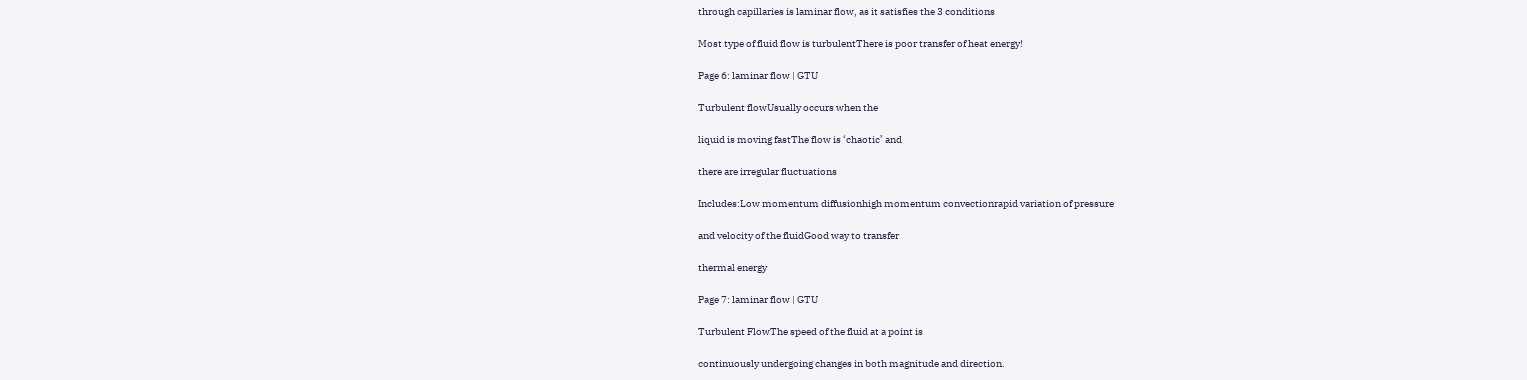through capillaries is laminar flow, as it satisfies the 3 conditions

Most type of fluid flow is turbulentThere is poor transfer of heat energy!

Page 6: laminar flow | GTU

Turbulent flowUsually occurs when the

liquid is moving fastThe flow is ‘chaotic’ and

there are irregular fluctuations

Includes:Low momentum diffusionhigh momentum convectionrapid variation of pressure

and velocity of the fluidGood way to transfer

thermal energy

Page 7: laminar flow | GTU

Turbulent FlowThe speed of the fluid at a point is

continuously undergoing changes in both magnitude and direction.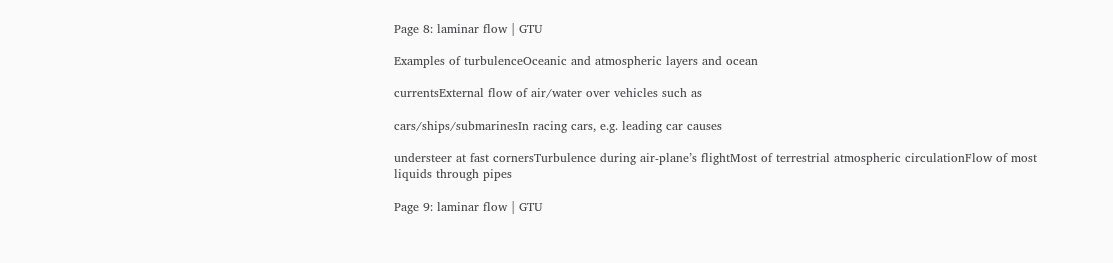Page 8: laminar flow | GTU

Examples of turbulenceOceanic and atmospheric layers and ocean

currentsExternal flow of air/water over vehicles such as

cars/ships/submarinesIn racing cars, e.g. leading car causes

understeer at fast cornersTurbulence during air-plane’s flightMost of terrestrial atmospheric circulationFlow of most liquids through pipes

Page 9: laminar flow | GTU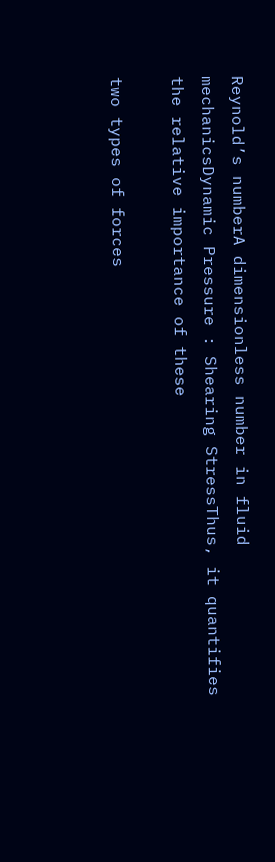Reynold’s numberA dimensionless number in fluid mechanicsDynamic Pressure : Shearing StressThus, it quantifies the relative importance of these

two types of forces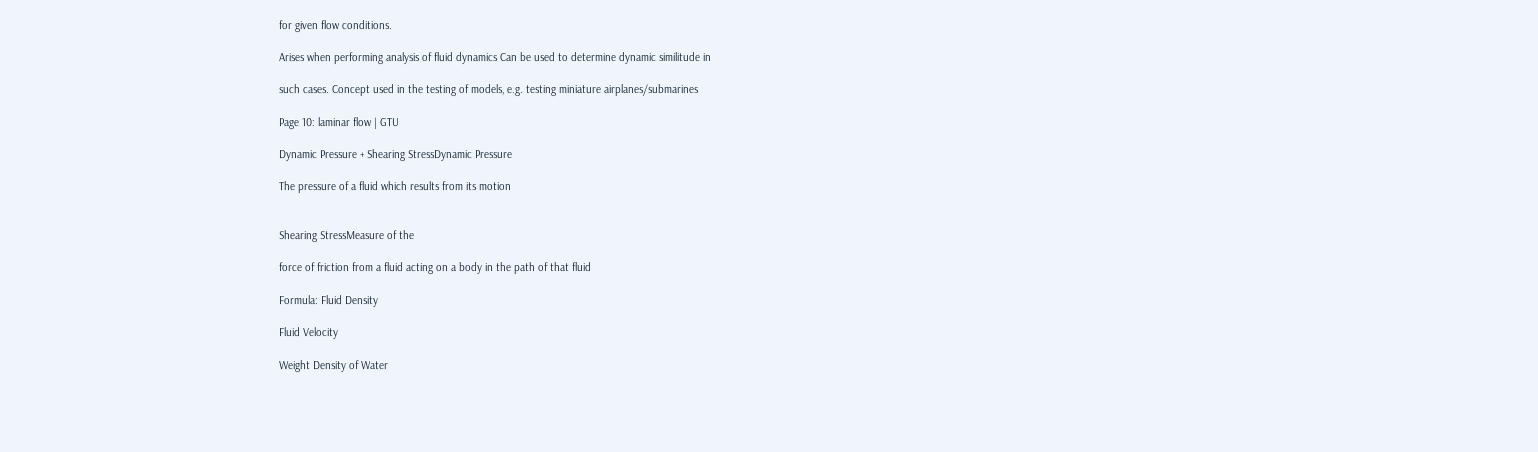for given flow conditions.

Arises when performing analysis of fluid dynamics Can be used to determine dynamic similitude in

such cases. Concept used in the testing of models, e.g. testing miniature airplanes/submarines

Page 10: laminar flow | GTU

Dynamic Pressure + Shearing StressDynamic Pressure

The pressure of a fluid which results from its motion


Shearing StressMeasure of the

force of friction from a fluid acting on a body in the path of that fluid

Formula: Fluid Density

Fluid Velocity

Weight Density of Water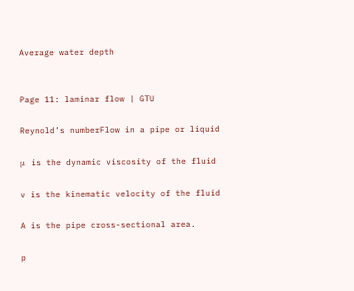Average water depth


Page 11: laminar flow | GTU

Reynold’s numberFlow in a pipe or liquid

μ  is the dynamic viscosity of the fluid

v is the kinematic velocity of the fluid

A is the pipe cross-sectional area.

p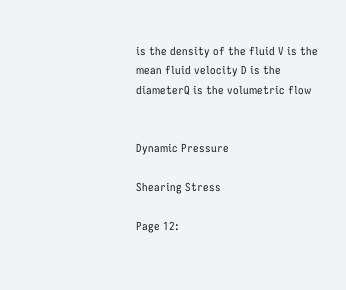is the density of the fluid V is the mean fluid velocity D is the diameterQ is the volumetric flow


Dynamic Pressure

Shearing Stress

Page 12: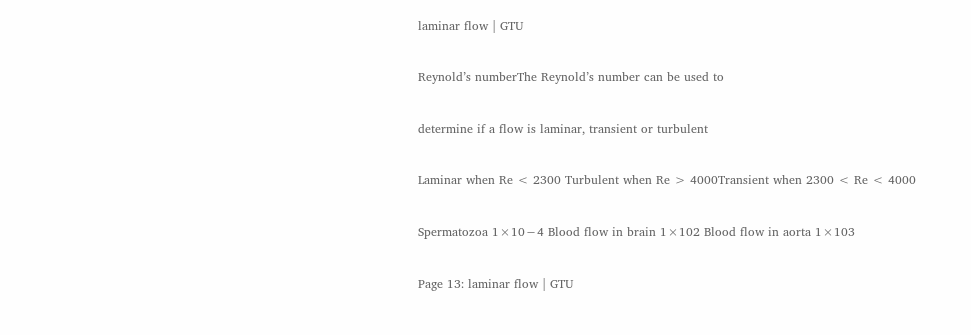laminar flow | GTU

Reynold’s numberThe Reynold’s number can be used to

determine if a flow is laminar, transient or turbulent

Laminar when Re < 2300 Turbulent when Re > 4000Transient when 2300 < Re < 4000

Spermatozoa 1×10−4 Blood flow in brain 1×102 Blood flow in aorta 1×103

Page 13: laminar flow | GTU